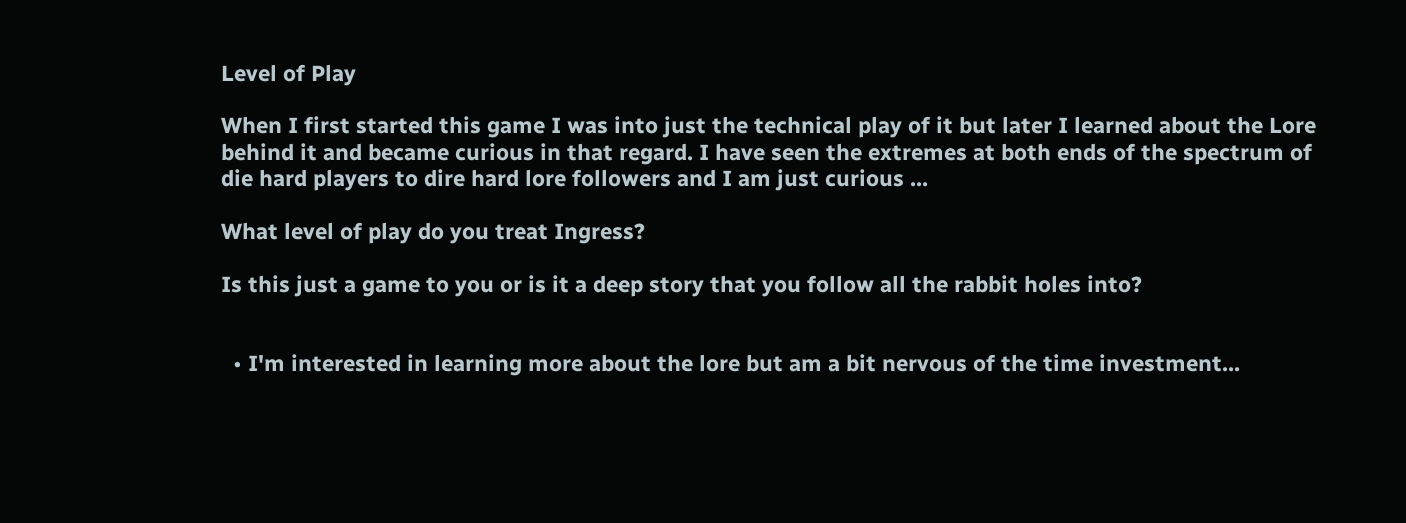Level of Play

When I first started this game I was into just the technical play of it but later I learned about the Lore behind it and became curious in that regard. I have seen the extremes at both ends of the spectrum of die hard players to dire hard lore followers and I am just curious ...

What level of play do you treat Ingress?

Is this just a game to you or is it a deep story that you follow all the rabbit holes into?


  • I'm interested in learning more about the lore but am a bit nervous of the time investment...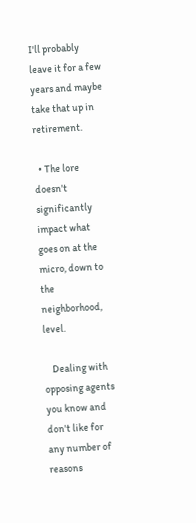I'll probably leave it for a few years and maybe take that up in retirement.

  • The lore doesn't significantly impact what goes on at the micro, down to the neighborhood, level.

    Dealing with opposing agents you know and don't like for any number of reasons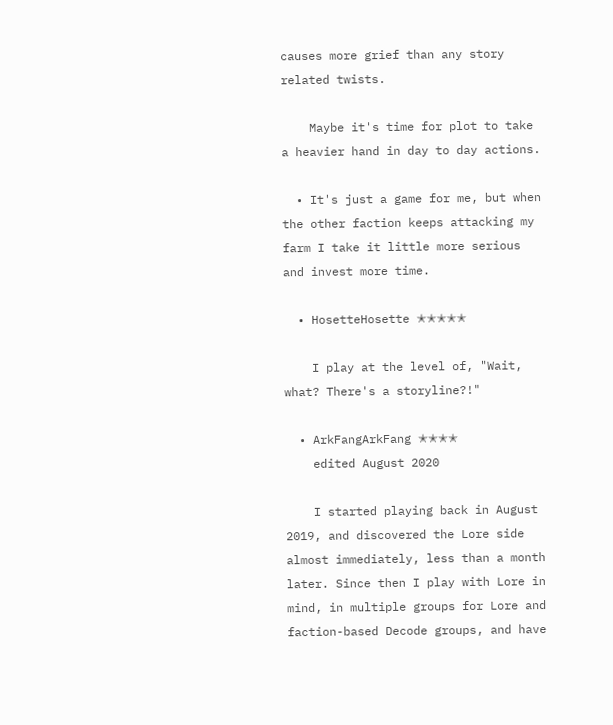causes more grief than any story related twists.

    Maybe it's time for plot to take a heavier hand in day to day actions.

  • It's just a game for me, but when the other faction keeps attacking my farm I take it little more serious and invest more time.

  • HosetteHosette ✭✭✭✭✭

    I play at the level of, "Wait, what? There's a storyline?!"

  • ArkFangArkFang ✭✭✭✭
    edited August 2020

    I started playing back in August 2019, and discovered the Lore side almost immediately, less than a month later. Since then I play with Lore in mind, in multiple groups for Lore and faction-based Decode groups, and have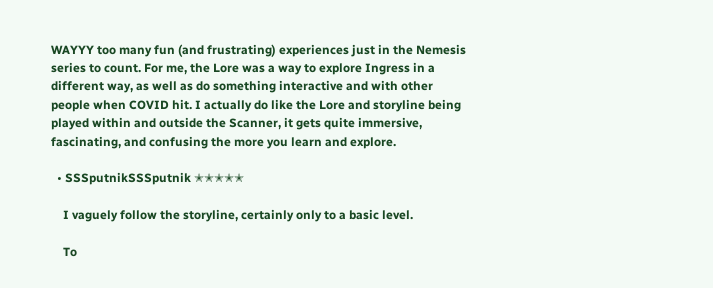WAYYY too many fun (and frustrating) experiences just in the Nemesis series to count. For me, the Lore was a way to explore Ingress in a different way, as well as do something interactive and with other people when COVID hit. I actually do like the Lore and storyline being played within and outside the Scanner, it gets quite immersive, fascinating, and confusing the more you learn and explore.

  • SSSputnikSSSputnik ✭✭✭✭✭

    I vaguely follow the storyline, certainly only to a basic level.

    To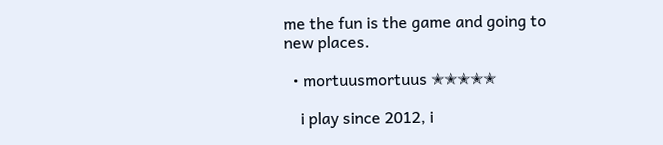me the fun is the game and going to new places.

  • mortuusmortuus ✭✭✭✭✭

    i play since 2012, i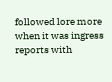followed lore more when it was ingress reports with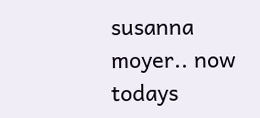susanna moyer.. now todays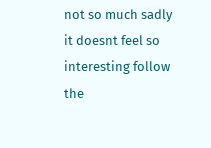not so much sadly it doesnt feel so interesting follow the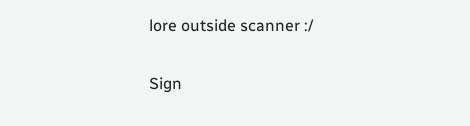lore outside scanner :/

Sign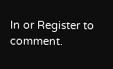In or Register to comment.